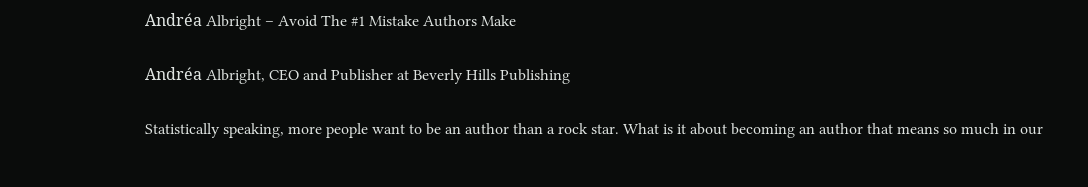Andréa Albright – Avoid The #1 Mistake Authors Make

Andréa Albright, CEO and Publisher at Beverly Hills Publishing

Statistically speaking, more people want to be an author than a rock star. What is it about becoming an author that means so much in our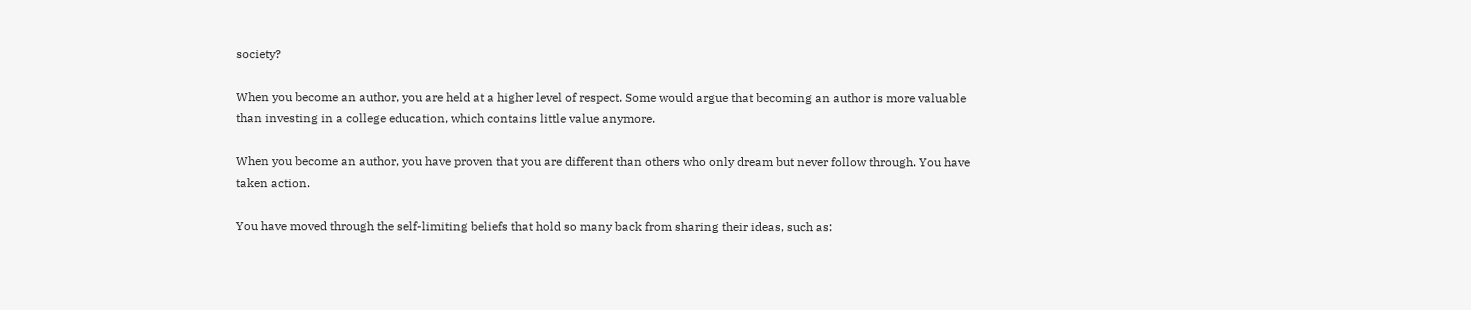society?

When you become an author, you are held at a higher level of respect. Some would argue that becoming an author is more valuable than investing in a college education, which contains little value anymore.

When you become an author, you have proven that you are different than others who only dream but never follow through. You have taken action.

You have moved through the self-limiting beliefs that hold so many back from sharing their ideas, such as: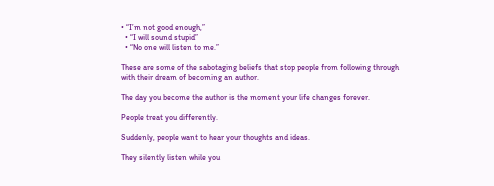• “I’m not good enough,”
  • “I will sound stupid”
  • “No one will listen to me.”

These are some of the sabotaging beliefs that stop people from following through with their dream of becoming an author.

The day you become the author is the moment your life changes forever.

People treat you differently.

Suddenly, people want to hear your thoughts and ideas.

They silently listen while you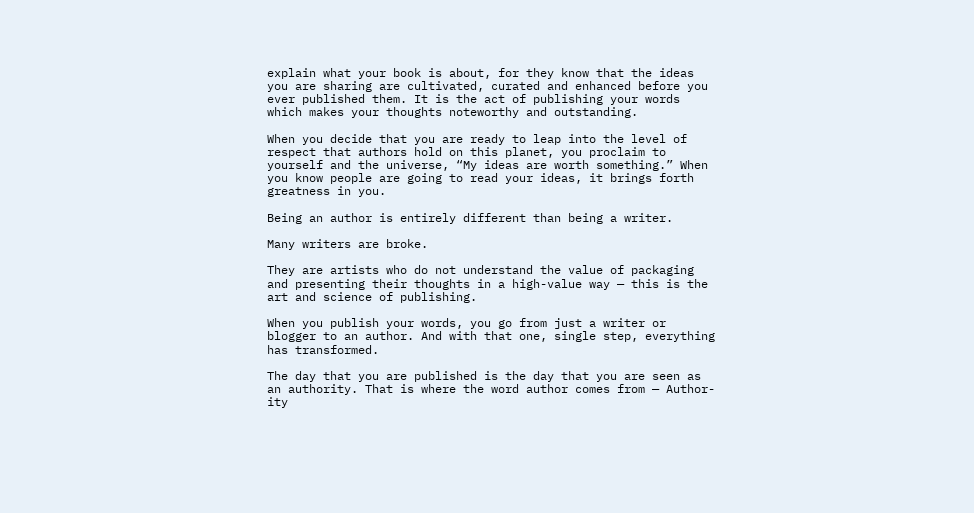explain what your book is about, for they know that the ideas you are sharing are cultivated, curated and enhanced before you ever published them. It is the act of publishing your words which makes your thoughts noteworthy and outstanding.

When you decide that you are ready to leap into the level of respect that authors hold on this planet, you proclaim to yourself and the universe, “My ideas are worth something.” When you know people are going to read your ideas, it brings forth greatness in you.

Being an author is entirely different than being a writer.

Many writers are broke.

They are artists who do not understand the value of packaging and presenting their thoughts in a high-value way — this is the art and science of publishing.

When you publish your words, you go from just a writer or blogger to an author. And with that one, single step, everything has transformed.

The day that you are published is the day that you are seen as an authority. That is where the word author comes from — Author-ity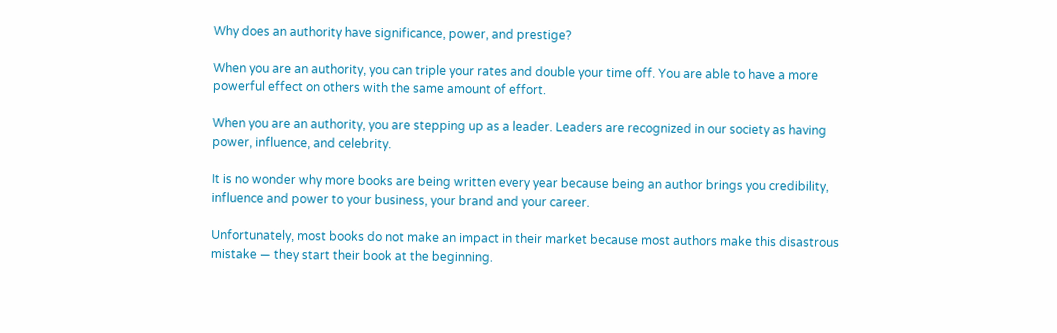Why does an authority have significance, power, and prestige?

When you are an authority, you can triple your rates and double your time off. You are able to have a more powerful effect on others with the same amount of effort.

When you are an authority, you are stepping up as a leader. Leaders are recognized in our society as having power, influence, and celebrity.

It is no wonder why more books are being written every year because being an author brings you credibility, influence and power to your business, your brand and your career.

Unfortunately, most books do not make an impact in their market because most authors make this disastrous mistake — they start their book at the beginning.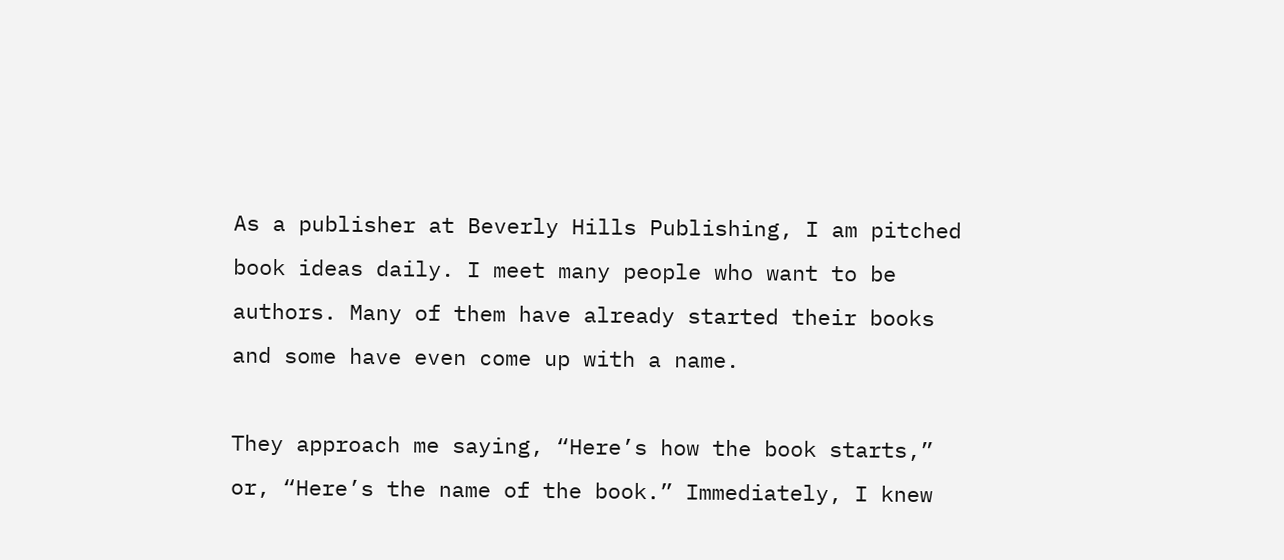As a publisher at Beverly Hills Publishing, I am pitched book ideas daily. I meet many people who want to be authors. Many of them have already started their books and some have even come up with a name.

They approach me saying, “Here’s how the book starts,” or, “Here’s the name of the book.” Immediately, I knew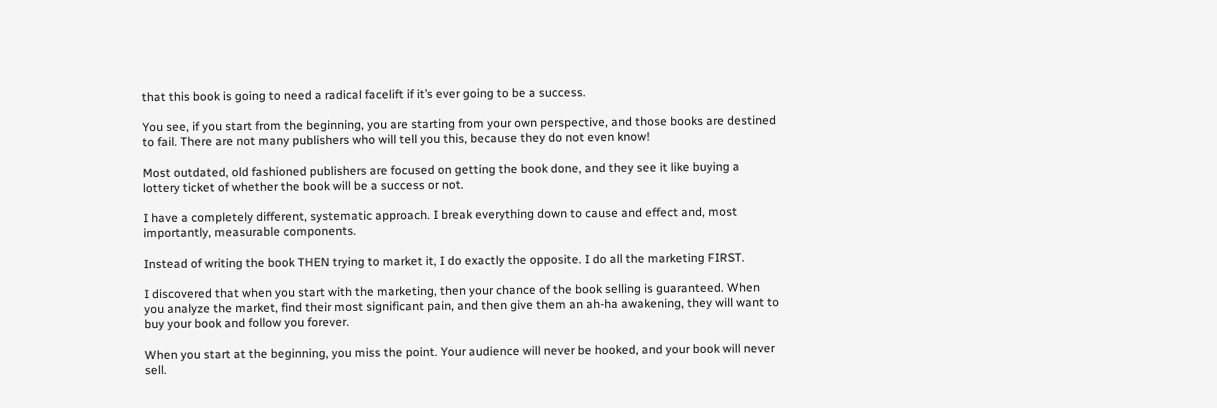that this book is going to need a radical facelift if it’s ever going to be a success.

You see, if you start from the beginning, you are starting from your own perspective, and those books are destined to fail. There are not many publishers who will tell you this, because they do not even know!

Most outdated, old fashioned publishers are focused on getting the book done, and they see it like buying a lottery ticket of whether the book will be a success or not.

I have a completely different, systematic approach. I break everything down to cause and effect and, most importantly, measurable components.

Instead of writing the book THEN trying to market it, I do exactly the opposite. I do all the marketing FIRST.

I discovered that when you start with the marketing, then your chance of the book selling is guaranteed. When you analyze the market, find their most significant pain, and then give them an ah-ha awakening, they will want to buy your book and follow you forever.

When you start at the beginning, you miss the point. Your audience will never be hooked, and your book will never sell.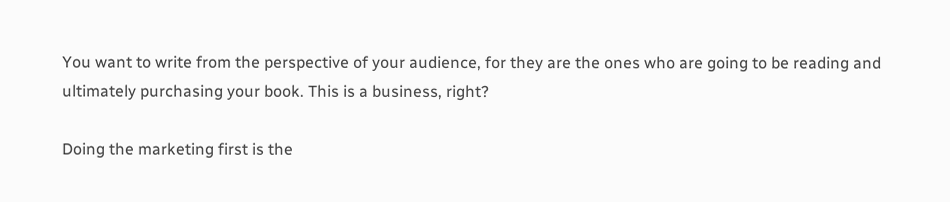You want to write from the perspective of your audience, for they are the ones who are going to be reading and ultimately purchasing your book. This is a business, right?

Doing the marketing first is the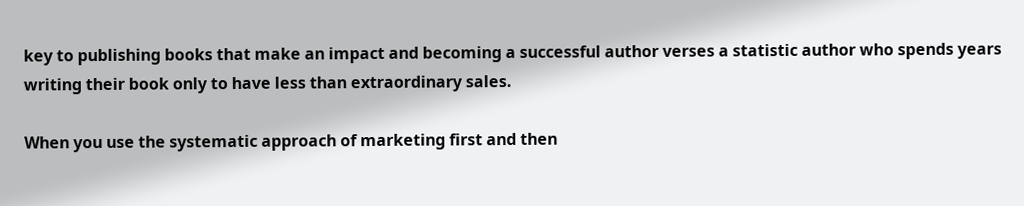key to publishing books that make an impact and becoming a successful author verses a statistic author who spends years writing their book only to have less than extraordinary sales.

When you use the systematic approach of marketing first and then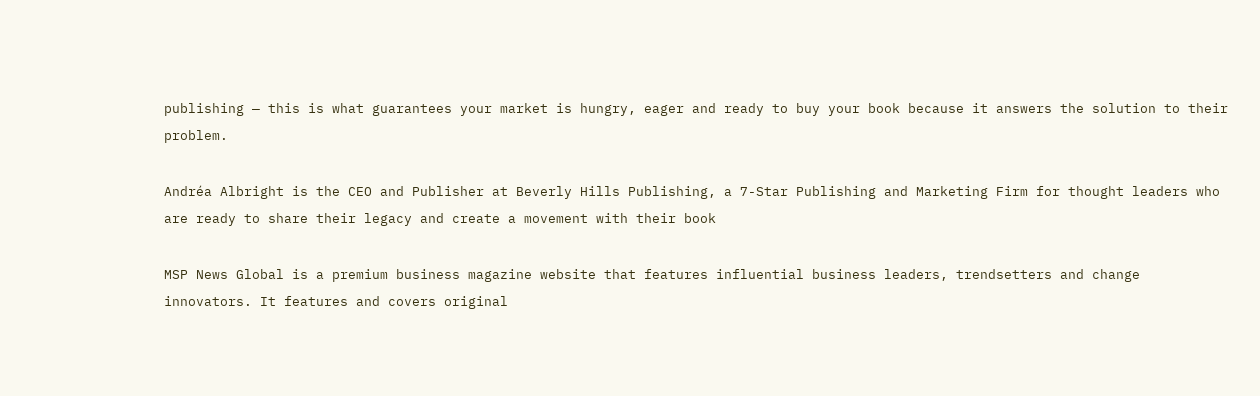publishing — this is what guarantees your market is hungry, eager and ready to buy your book because it answers the solution to their problem.

Andréa Albright is the CEO and Publisher at Beverly Hills Publishing, a 7-Star Publishing and Marketing Firm for thought leaders who are ready to share their legacy and create a movement with their book

MSP News Global is a premium business magazine website that features influential business leaders, trendsetters and change innovators. It features and covers original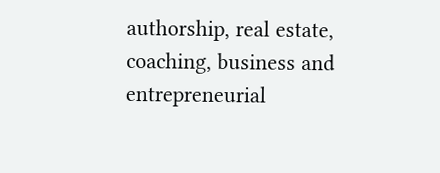authorship, real estate, coaching, business and entrepreneurial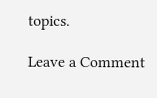topics.

Leave a Comment